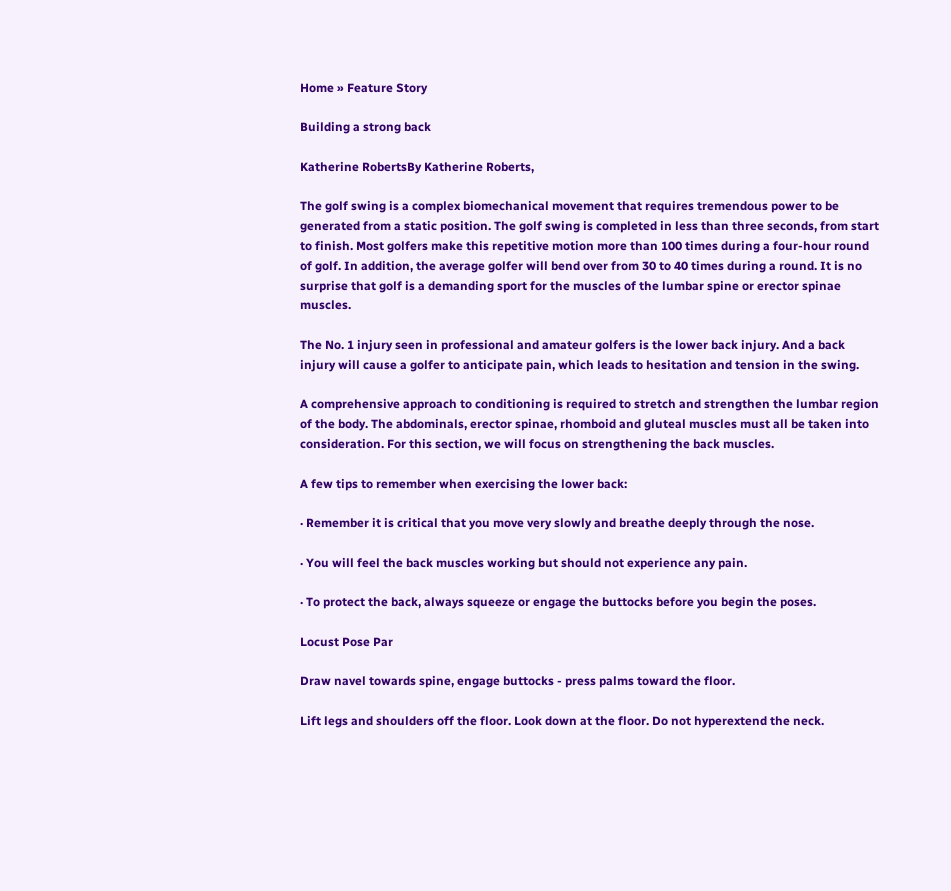Home » Feature Story

Building a strong back

Katherine RobertsBy Katherine Roberts,

The golf swing is a complex biomechanical movement that requires tremendous power to be generated from a static position. The golf swing is completed in less than three seconds, from start to finish. Most golfers make this repetitive motion more than 100 times during a four-hour round of golf. In addition, the average golfer will bend over from 30 to 40 times during a round. It is no surprise that golf is a demanding sport for the muscles of the lumbar spine or erector spinae muscles.

The No. 1 injury seen in professional and amateur golfers is the lower back injury. And a back injury will cause a golfer to anticipate pain, which leads to hesitation and tension in the swing.

A comprehensive approach to conditioning is required to stretch and strengthen the lumbar region of the body. The abdominals, erector spinae, rhomboid and gluteal muscles must all be taken into consideration. For this section, we will focus on strengthening the back muscles.

A few tips to remember when exercising the lower back:

· Remember it is critical that you move very slowly and breathe deeply through the nose.

· You will feel the back muscles working but should not experience any pain.

· To protect the back, always squeeze or engage the buttocks before you begin the poses.

Locust Pose Par

Draw navel towards spine, engage buttocks - press palms toward the floor.

Lift legs and shoulders off the floor. Look down at the floor. Do not hyperextend the neck.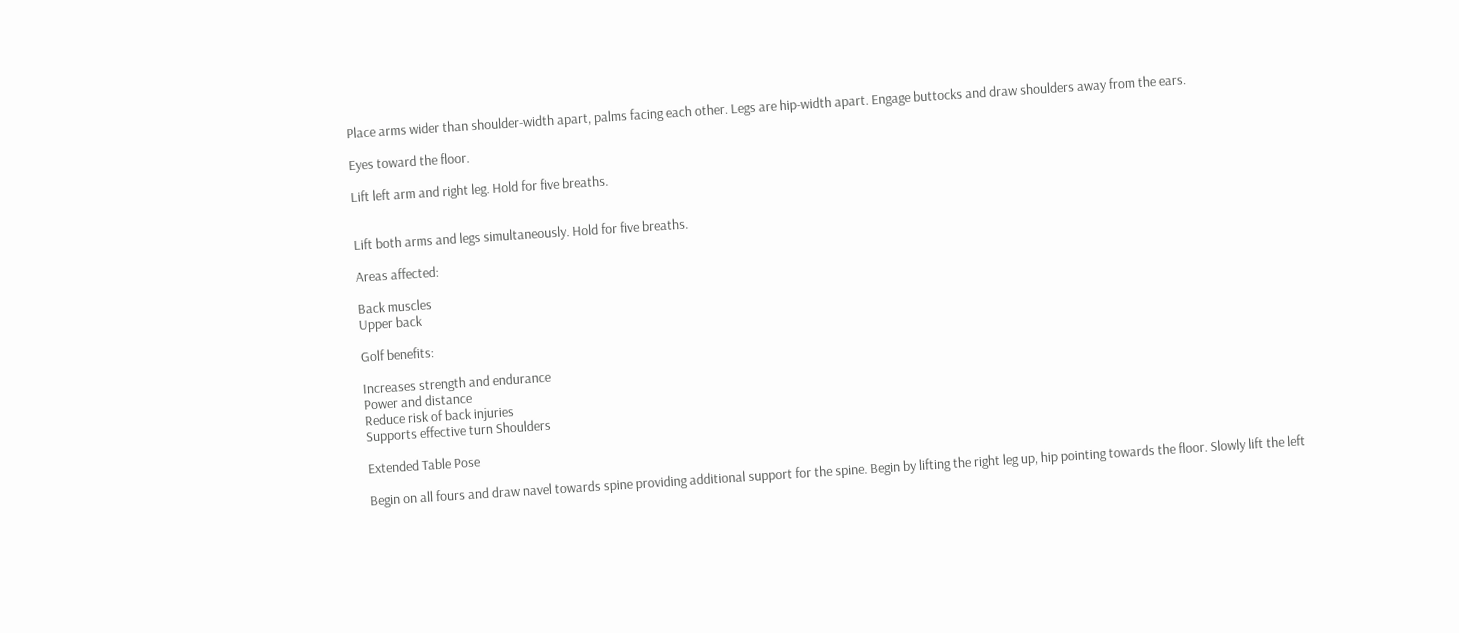Place arms wider than shoulder-width apart, palms facing each other. Legs are hip-width apart. Engage buttocks and draw shoulders away from the ears.

Eyes toward the floor.

Lift left arm and right leg. Hold for five breaths.


Lift both arms and legs simultaneously. Hold for five breaths.

Areas affected:

Back muscles
Upper back

Golf benefits:

Increases strength and endurance
Power and distance
Reduce risk of back injuries
Supports effective turn Shoulders

Extended Table Pose

Begin on all fours and draw navel towards spine providing additional support for the spine. Begin by lifting the right leg up, hip pointing towards the floor. Slowly lift the left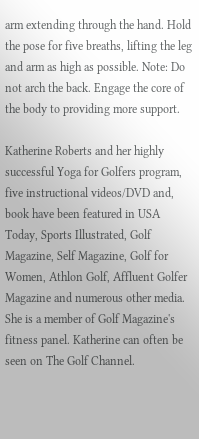arm extending through the hand. Hold the pose for five breaths, lifting the leg and arm as high as possible. Note: Do not arch the back. Engage the core of the body to providing more support.

Katherine Roberts and her highly successful Yoga for Golfers program, five instructional videos/DVD and, book have been featured in USA Today, Sports Illustrated, Golf Magazine, Self Magazine, Golf for Women, Athlon Golf, Affluent Golfer Magazine and numerous other media. She is a member of Golf Magazine's fitness panel. Katherine can often be seen on The Golf Channel.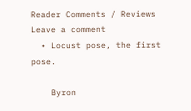Reader Comments / Reviews Leave a comment
  • Locust pose, the first pose.

    Byron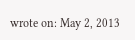wrote on: May 2, 2013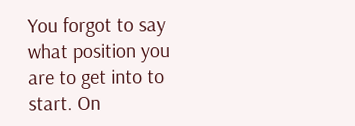You forgot to say what position you are to get into to start. On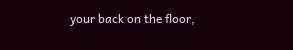your back on the floor,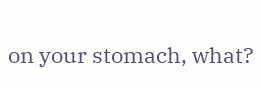on your stomach, what?